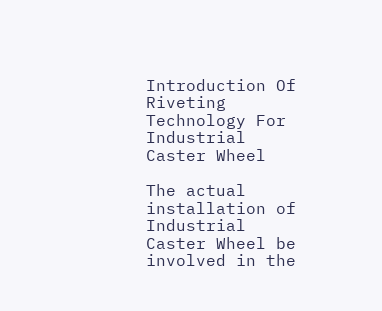Introduction Of Riveting Technology For Industrial Caster Wheel

The actual installation of Industrial Caster Wheel be involved in the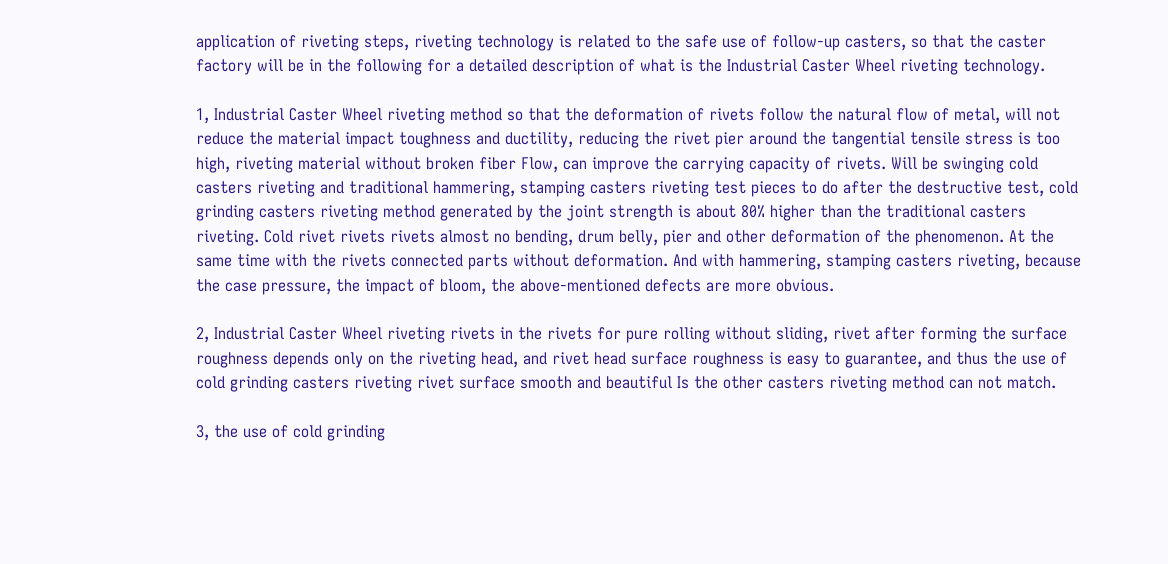application of riveting steps, riveting technology is related to the safe use of follow-up casters, so that the caster factory will be in the following for a detailed description of what is the Industrial Caster Wheel riveting technology.

1, Industrial Caster Wheel riveting method so that the deformation of rivets follow the natural flow of metal, will not reduce the material impact toughness and ductility, reducing the rivet pier around the tangential tensile stress is too high, riveting material without broken fiber Flow, can improve the carrying capacity of rivets. Will be swinging cold casters riveting and traditional hammering, stamping casters riveting test pieces to do after the destructive test, cold grinding casters riveting method generated by the joint strength is about 80% higher than the traditional casters riveting. Cold rivet rivets rivets almost no bending, drum belly, pier and other deformation of the phenomenon. At the same time with the rivets connected parts without deformation. And with hammering, stamping casters riveting, because the case pressure, the impact of bloom, the above-mentioned defects are more obvious.

2, Industrial Caster Wheel riveting rivets in the rivets for pure rolling without sliding, rivet after forming the surface roughness depends only on the riveting head, and rivet head surface roughness is easy to guarantee, and thus the use of cold grinding casters riveting rivet surface smooth and beautiful Is the other casters riveting method can not match.

3, the use of cold grinding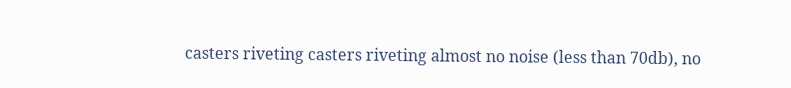casters riveting casters riveting almost no noise (less than 70db), no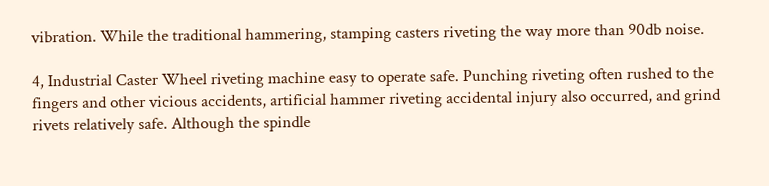vibration. While the traditional hammering, stamping casters riveting the way more than 90db noise.

4, Industrial Caster Wheel riveting machine easy to operate safe. Punching riveting often rushed to the fingers and other vicious accidents, artificial hammer riveting accidental injury also occurred, and grind rivets relatively safe. Although the spindle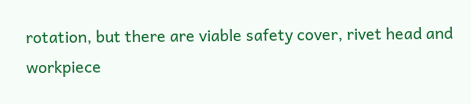rotation, but there are viable safety cover, rivet head and workpiece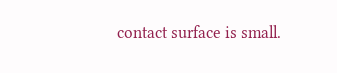contact surface is small.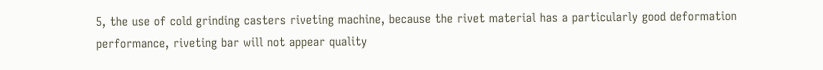5, the use of cold grinding casters riveting machine, because the rivet material has a particularly good deformation performance, riveting bar will not appear quality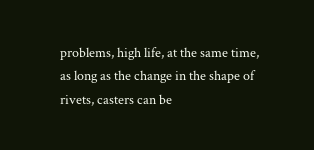problems, high life, at the same time, as long as the change in the shape of rivets, casters can be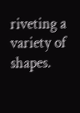riveting a variety of shapes.